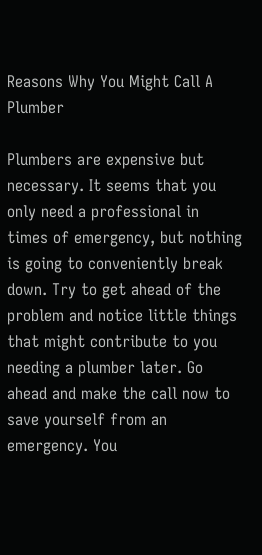Reasons Why You Might Call A Plumber

Plumbers are expensive but necessary. It seems that you only need a professional in times of emergency, but nothing is going to conveniently break down. Try to get ahead of the problem and notice little things that might contribute to you needing a plumber later. Go ahead and make the call now to save yourself from an emergency. You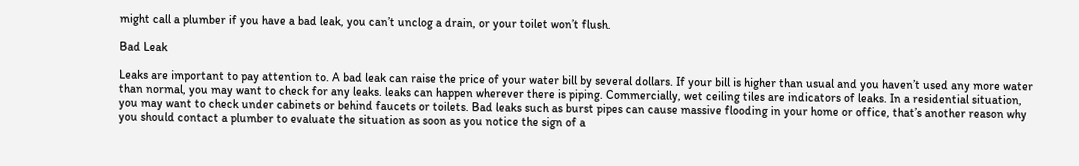might call a plumber if you have a bad leak, you can’t unclog a drain, or your toilet won’t flush.

Bad Leak

Leaks are important to pay attention to. A bad leak can raise the price of your water bill by several dollars. If your bill is higher than usual and you haven’t used any more water than normal, you may want to check for any leaks. leaks can happen wherever there is piping. Commercially, wet ceiling tiles are indicators of leaks. In a residential situation, you may want to check under cabinets or behind faucets or toilets. Bad leaks such as burst pipes can cause massive flooding in your home or office, that’s another reason why you should contact a plumber to evaluate the situation as soon as you notice the sign of a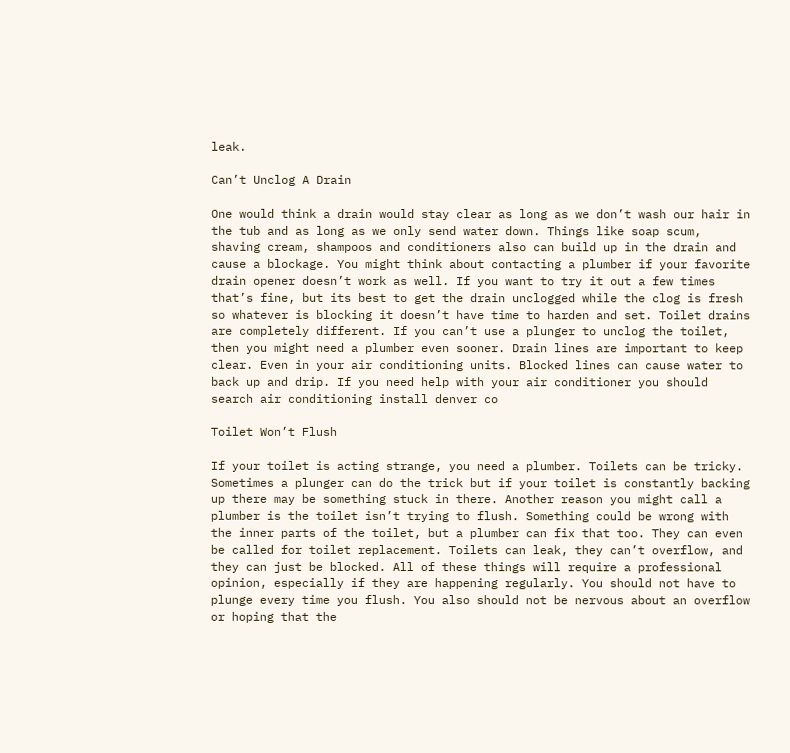leak.

Can’t Unclog A Drain

One would think a drain would stay clear as long as we don’t wash our hair in the tub and as long as we only send water down. Things like soap scum, shaving cream, shampoos and conditioners also can build up in the drain and cause a blockage. You might think about contacting a plumber if your favorite drain opener doesn’t work as well. If you want to try it out a few times that’s fine, but its best to get the drain unclogged while the clog is fresh so whatever is blocking it doesn’t have time to harden and set. Toilet drains are completely different. If you can’t use a plunger to unclog the toilet, then you might need a plumber even sooner. Drain lines are important to keep clear. Even in your air conditioning units. Blocked lines can cause water to back up and drip. If you need help with your air conditioner you should search air conditioning install denver co

Toilet Won’t Flush

If your toilet is acting strange, you need a plumber. Toilets can be tricky. Sometimes a plunger can do the trick but if your toilet is constantly backing up there may be something stuck in there. Another reason you might call a plumber is the toilet isn’t trying to flush. Something could be wrong with the inner parts of the toilet, but a plumber can fix that too. They can even be called for toilet replacement. Toilets can leak, they can’t overflow, and they can just be blocked. All of these things will require a professional opinion, especially if they are happening regularly. You should not have to plunge every time you flush. You also should not be nervous about an overflow or hoping that the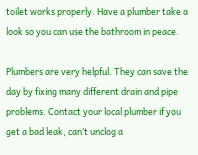toilet works properly. Have a plumber take a look so you can use the bathroom in peace.

Plumbers are very helpful. They can save the day by fixing many different drain and pipe problems. Contact your local plumber if you get a bad leak, can’t unclog a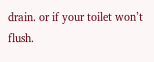drain. or if your toilet won’t flush.